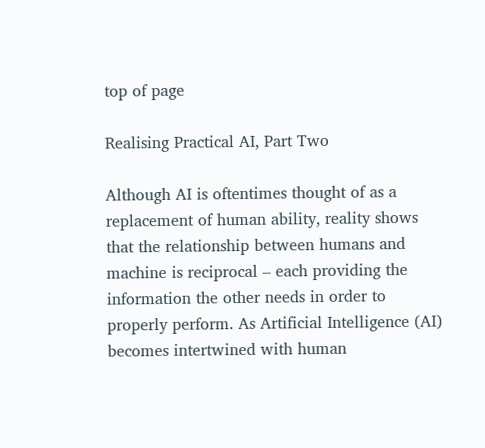top of page

Realising Practical AI, Part Two

Although AI is oftentimes thought of as a replacement of human ability, reality shows that the relationship between humans and machine is reciprocal – each providing the information the other needs in order to properly perform. As Artificial Intelligence (AI) becomes intertwined with human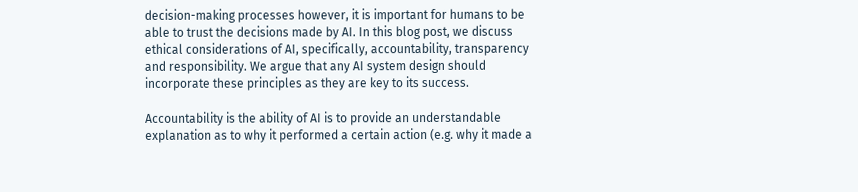decision-making processes however, it is important for humans to be able to trust the decisions made by AI. In this blog post, we discuss ethical considerations of AI, specifically, accountability, transparency and responsibility. We argue that any AI system design should incorporate these principles as they are key to its success.

Accountability is the ability of AI is to provide an understandable explanation as to why it performed a certain action (e.g. why it made a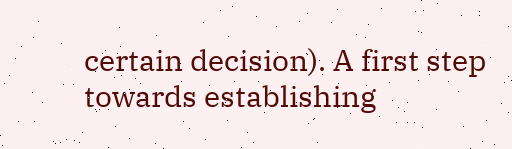certain decision). A first step towards establishing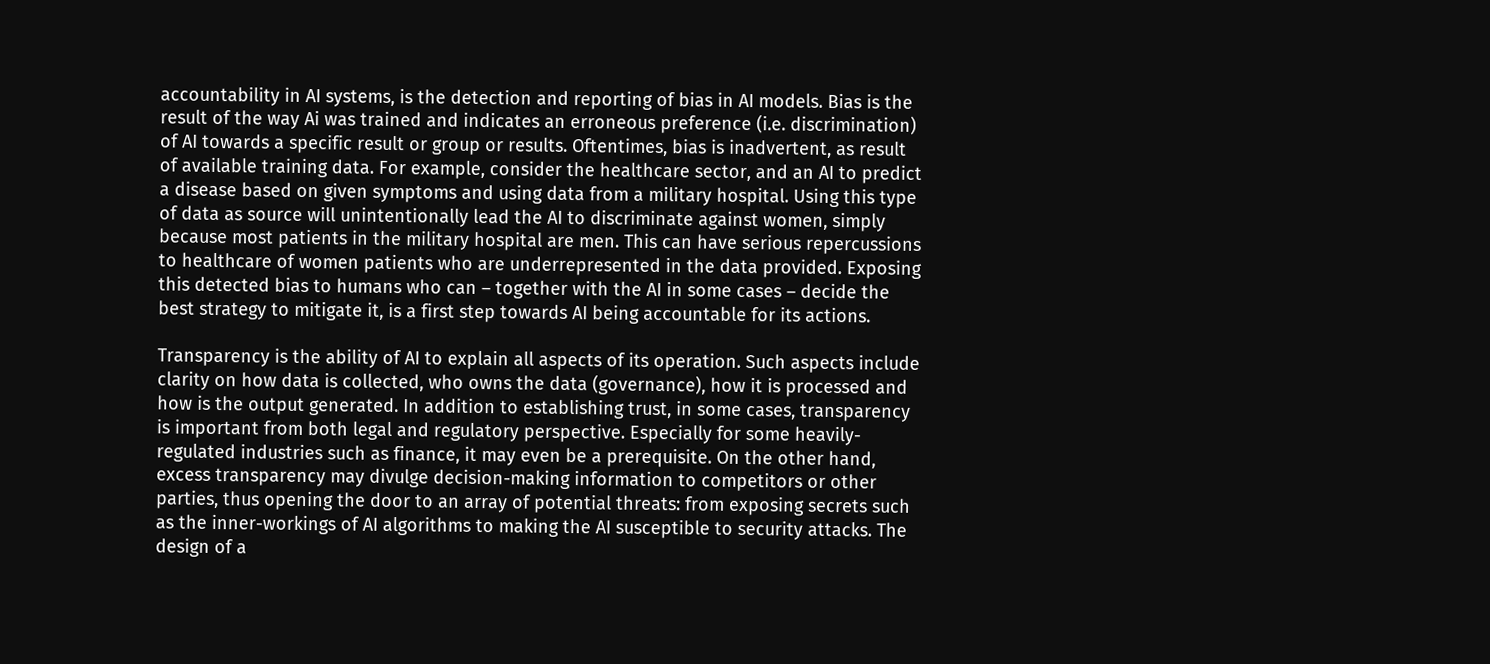accountability in AI systems, is the detection and reporting of bias in AI models. Bias is the result of the way Ai was trained and indicates an erroneous preference (i.e. discrimination) of AI towards a specific result or group or results. Oftentimes, bias is inadvertent, as result of available training data. For example, consider the healthcare sector, and an AI to predict a disease based on given symptoms and using data from a military hospital. Using this type of data as source will unintentionally lead the AI to discriminate against women, simply because most patients in the military hospital are men. This can have serious repercussions to healthcare of women patients who are underrepresented in the data provided. Exposing this detected bias to humans who can – together with the AI in some cases – decide the best strategy to mitigate it, is a first step towards AI being accountable for its actions.

Transparency is the ability of AI to explain all aspects of its operation. Such aspects include clarity on how data is collected, who owns the data (governance), how it is processed and how is the output generated. In addition to establishing trust, in some cases, transparency is important from both legal and regulatory perspective. Especially for some heavily-regulated industries such as finance, it may even be a prerequisite. On the other hand, excess transparency may divulge decision-making information to competitors or other parties, thus opening the door to an array of potential threats: from exposing secrets such as the inner-workings of AI algorithms to making the AI susceptible to security attacks. The design of a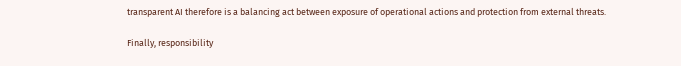transparent AI therefore is a balancing act between exposure of operational actions and protection from external threats.

Finally, responsibility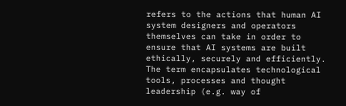refers to the actions that human AI system designers and operators themselves can take in order to ensure that AI systems are built ethically, securely and efficiently. The term encapsulates technological tools, processes and thought leadership (e.g. way of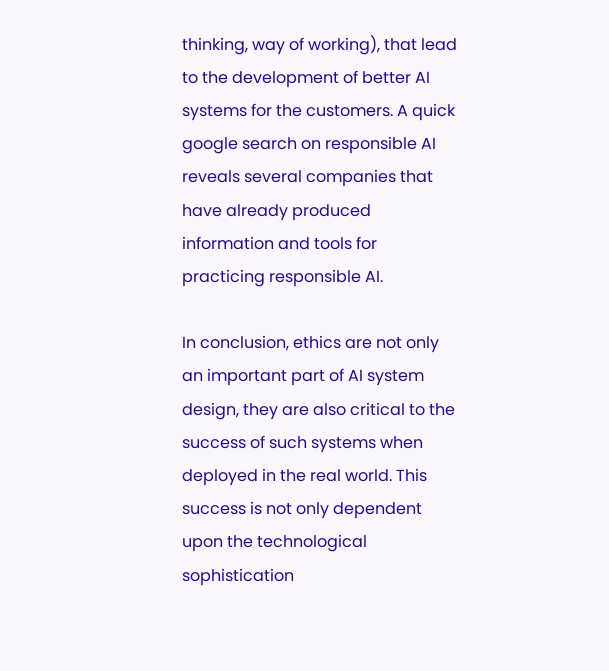thinking, way of working), that lead to the development of better AI systems for the customers. A quick google search on responsible AI reveals several companies that have already produced information and tools for practicing responsible AI.

In conclusion, ethics are not only an important part of AI system design, they are also critical to the success of such systems when deployed in the real world. This success is not only dependent upon the technological sophistication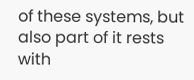of these systems, but also part of it rests with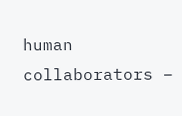human collaborators –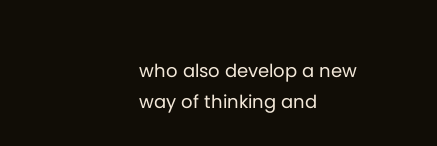who also develop a new way of thinking and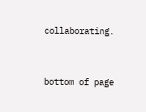collaborating.


bottom of page